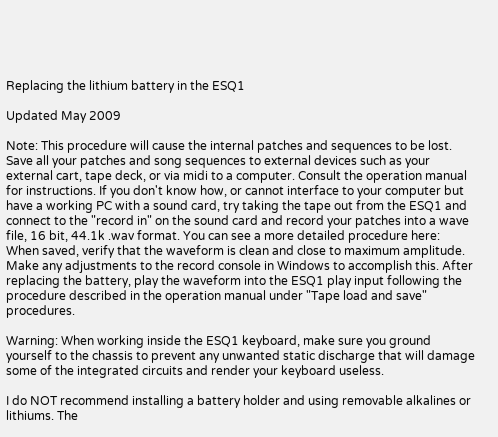Replacing the lithium battery in the ESQ1

Updated May 2009

Note: This procedure will cause the internal patches and sequences to be lost. Save all your patches and song sequences to external devices such as your external cart, tape deck, or via midi to a computer. Consult the operation manual for instructions. If you don't know how, or cannot interface to your computer but have a working PC with a sound card, try taking the tape out from the ESQ1 and connect to the "record in" on the sound card and record your patches into a wave file, 16 bit, 44.1k .wav format. You can see a more detailed procedure here:  When saved, verify that the waveform is clean and close to maximum amplitude. Make any adjustments to the record console in Windows to accomplish this. After replacing the battery, play the waveform into the ESQ1 play input following the procedure described in the operation manual under "Tape load and save" procedures.

Warning: When working inside the ESQ1 keyboard, make sure you ground yourself to the chassis to prevent any unwanted static discharge that will damage some of the integrated circuits and render your keyboard useless.

I do NOT recommend installing a battery holder and using removable alkalines or lithiums. The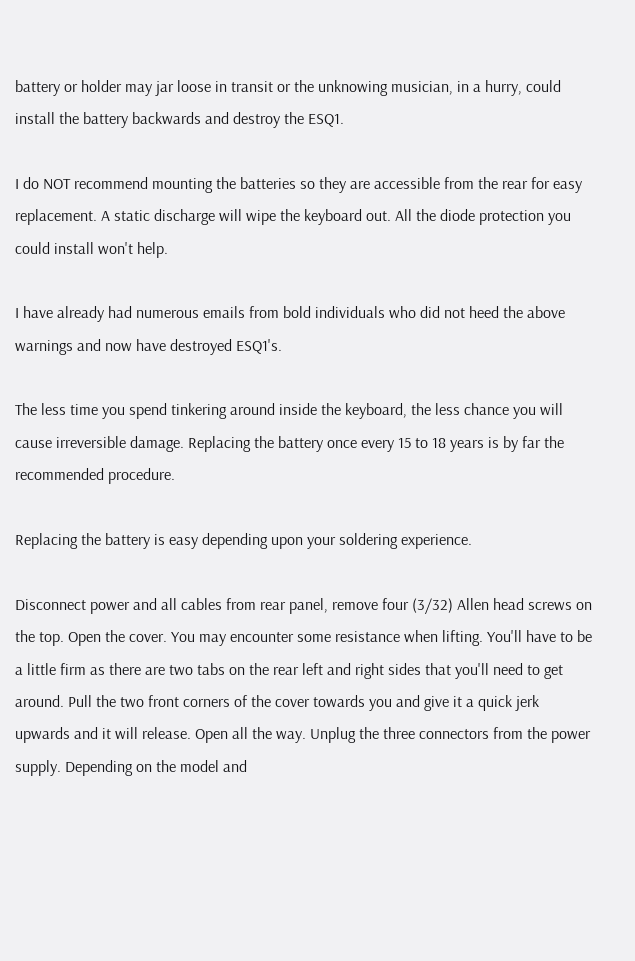battery or holder may jar loose in transit or the unknowing musician, in a hurry, could install the battery backwards and destroy the ESQ1.

I do NOT recommend mounting the batteries so they are accessible from the rear for easy replacement. A static discharge will wipe the keyboard out. All the diode protection you could install won't help.

I have already had numerous emails from bold individuals who did not heed the above warnings and now have destroyed ESQ1's.

The less time you spend tinkering around inside the keyboard, the less chance you will cause irreversible damage. Replacing the battery once every 15 to 18 years is by far the recommended procedure.

Replacing the battery is easy depending upon your soldering experience.

Disconnect power and all cables from rear panel, remove four (3/32) Allen head screws on the top. Open the cover. You may encounter some resistance when lifting. You'll have to be a little firm as there are two tabs on the rear left and right sides that you'll need to get around. Pull the two front corners of the cover towards you and give it a quick jerk upwards and it will release. Open all the way. Unplug the three connectors from the power supply. Depending on the model and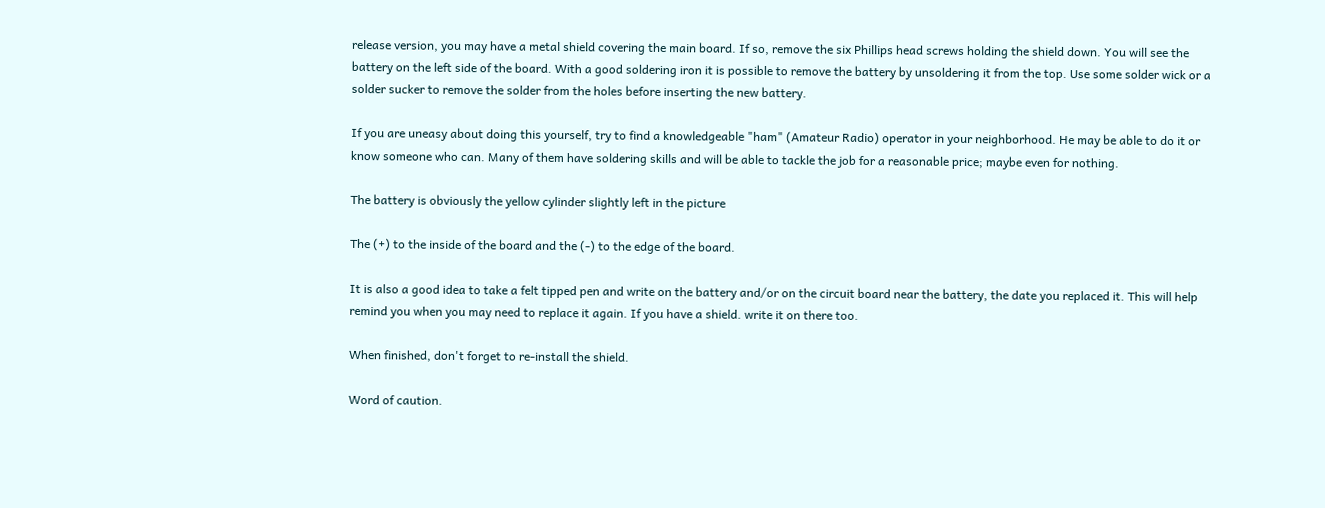release version, you may have a metal shield covering the main board. If so, remove the six Phillips head screws holding the shield down. You will see the battery on the left side of the board. With a good soldering iron it is possible to remove the battery by unsoldering it from the top. Use some solder wick or a solder sucker to remove the solder from the holes before inserting the new battery.

If you are uneasy about doing this yourself, try to find a knowledgeable "ham" (Amateur Radio) operator in your neighborhood. He may be able to do it or know someone who can. Many of them have soldering skills and will be able to tackle the job for a reasonable price; maybe even for nothing.

The battery is obviously the yellow cylinder slightly left in the picture

The (+) to the inside of the board and the (-) to the edge of the board.

It is also a good idea to take a felt tipped pen and write on the battery and/or on the circuit board near the battery, the date you replaced it. This will help remind you when you may need to replace it again. If you have a shield. write it on there too.

When finished, don't forget to re-install the shield.

Word of caution.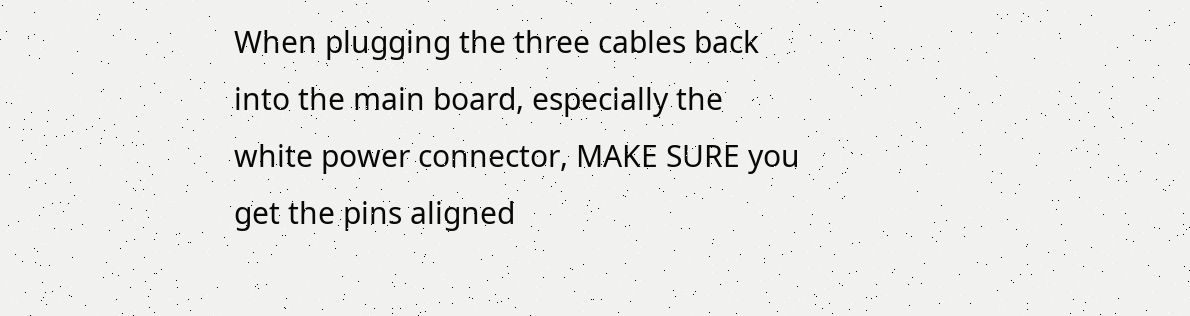When plugging the three cables back into the main board, especially the white power connector, MAKE SURE you get the pins aligned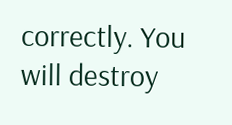correctly. You will destroy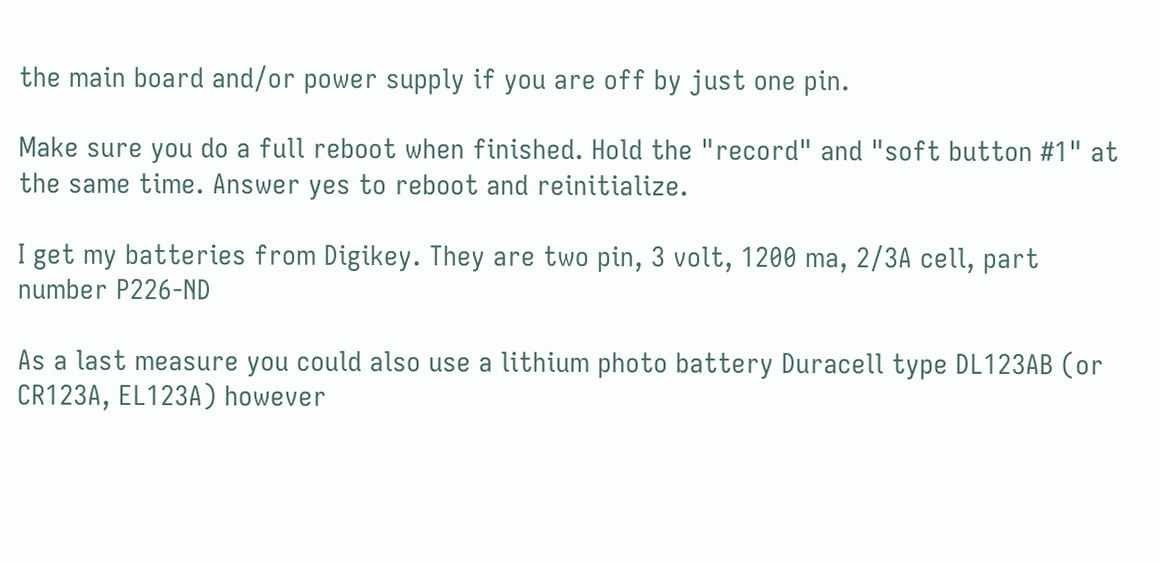the main board and/or power supply if you are off by just one pin.

Make sure you do a full reboot when finished. Hold the "record" and "soft button #1" at the same time. Answer yes to reboot and reinitialize.

I get my batteries from Digikey. They are two pin, 3 volt, 1200 ma, 2/3A cell, part number P226-ND

As a last measure you could also use a lithium photo battery Duracell type DL123AB (or CR123A, EL123A) however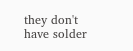they don't have solder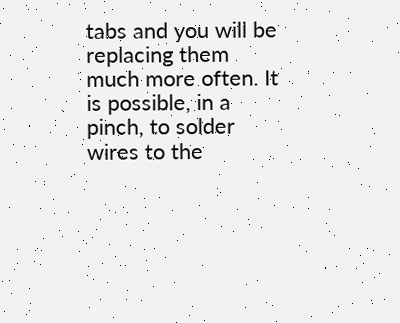tabs and you will be replacing them much more often. It is possible, in a pinch, to solder wires to the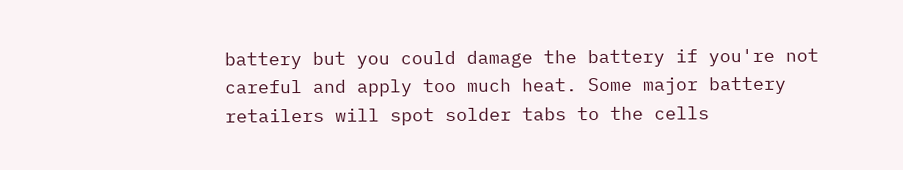battery but you could damage the battery if you're not careful and apply too much heat. Some major battery retailers will spot solder tabs to the cells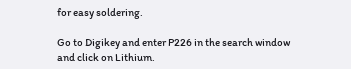for easy soldering.

Go to Digikey and enter P226 in the search window and click on Lithium.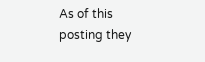As of this posting they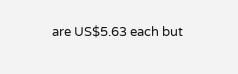are US$5.63 each but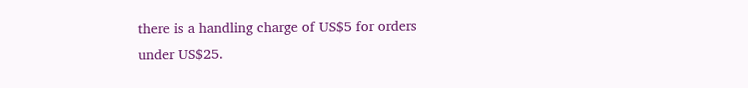there is a handling charge of US$5 for orders under US$25.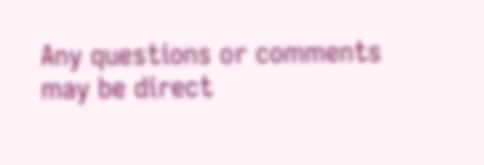Any questions or comments may be direct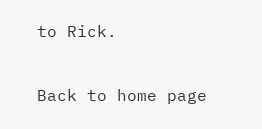to Rick.

Back to home page